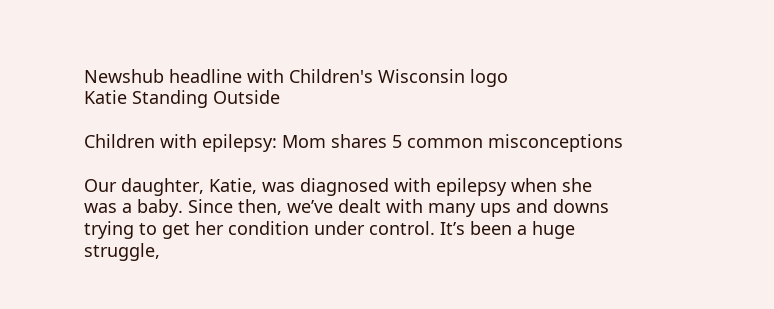Newshub headline with Children's Wisconsin logo
Katie Standing Outside

Children with epilepsy: Mom shares 5 common misconceptions

Our daughter, Katie, was diagnosed with epilepsy when she was a baby. Since then, we’ve dealt with many ups and downs trying to get her condition under control. It’s been a huge struggle,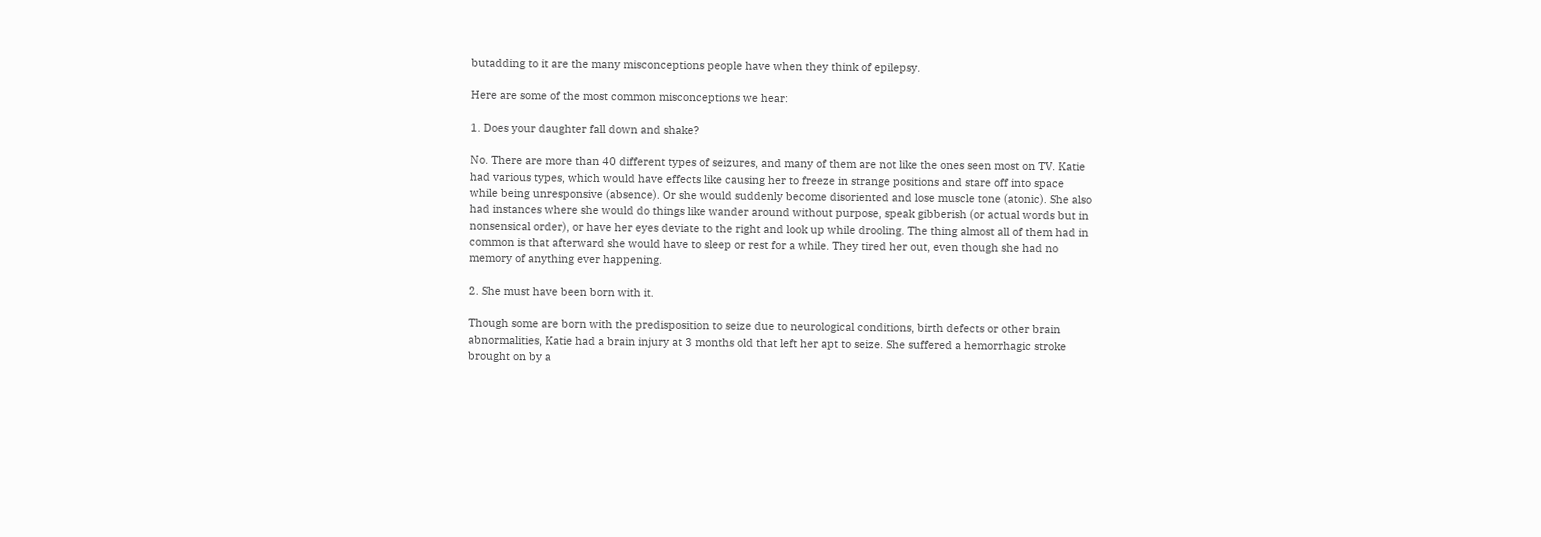butadding to it are the many misconceptions people have when they think of epilepsy.

Here are some of the most common misconceptions we hear:

1. Does your daughter fall down and shake?

No. There are more than 40 different types of seizures, and many of them are not like the ones seen most on TV. Katie had various types, which would have effects like causing her to freeze in strange positions and stare off into space while being unresponsive (absence). Or she would suddenly become disoriented and lose muscle tone (atonic). She also had instances where she would do things like wander around without purpose, speak gibberish (or actual words but in nonsensical order), or have her eyes deviate to the right and look up while drooling. The thing almost all of them had in common is that afterward she would have to sleep or rest for a while. They tired her out, even though she had no memory of anything ever happening.

2. She must have been born with it.

Though some are born with the predisposition to seize due to neurological conditions, birth defects or other brain abnormalities, Katie had a brain injury at 3 months old that left her apt to seize. She suffered a hemorrhagic stroke brought on by a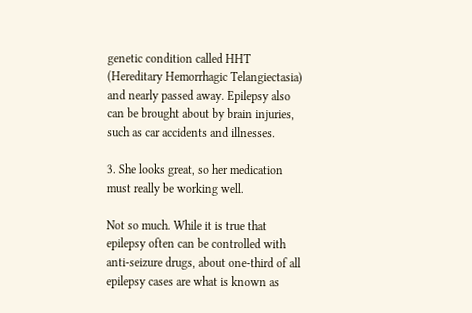genetic condition called HHT (Hereditary Hemorrhagic Telangiectasia) and nearly passed away. Epilepsy also can be brought about by brain injuries, such as car accidents and illnesses.

3. She looks great, so her medication must really be working well.

Not so much. While it is true that epilepsy often can be controlled with anti-seizure drugs, about one-third of all epilepsy cases are what is known as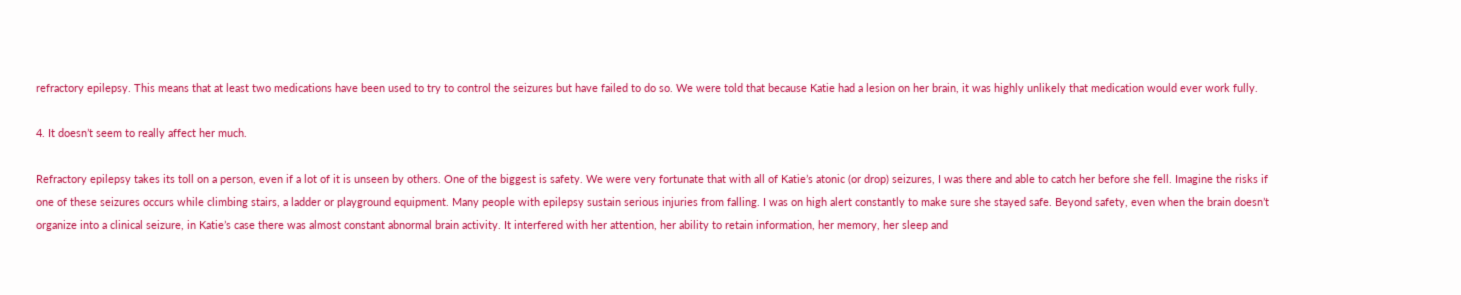refractory epilepsy. This means that at least two medications have been used to try to control the seizures but have failed to do so. We were told that because Katie had a lesion on her brain, it was highly unlikely that medication would ever work fully.

4. It doesn’t seem to really affect her much.

Refractory epilepsy takes its toll on a person, even if a lot of it is unseen by others. One of the biggest is safety. We were very fortunate that with all of Katie’s atonic (or drop) seizures, I was there and able to catch her before she fell. Imagine the risks if one of these seizures occurs while climbing stairs, a ladder or playground equipment. Many people with epilepsy sustain serious injuries from falling. I was on high alert constantly to make sure she stayed safe. Beyond safety, even when the brain doesn’t organize into a clinical seizure, in Katie’s case there was almost constant abnormal brain activity. It interfered with her attention, her ability to retain information, her memory, her sleep and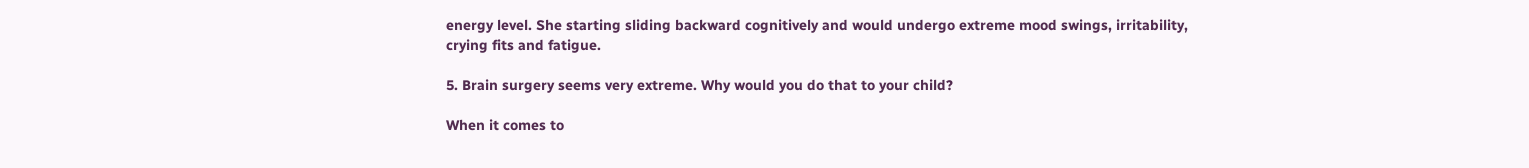energy level. She starting sliding backward cognitively and would undergo extreme mood swings, irritability, crying fits and fatigue.

5. Brain surgery seems very extreme. Why would you do that to your child?

When it comes to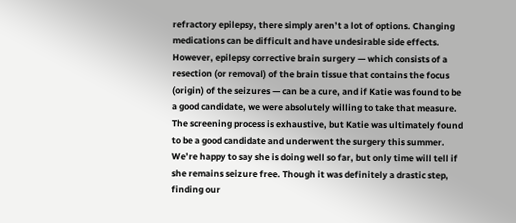refractory epilepsy, there simply aren’t a lot of options. Changing medications can be difficult and have undesirable side effects. However, epilepsy corrective brain surgery — which consists of a resection (or removal) of the brain tissue that contains the focus (origin) of the seizures — can be a cure, and if Katie was found to be a good candidate, we were absolutely willing to take that measure. The screening process is exhaustive, but Katie was ultimately found to be a good candidate and underwent the surgery this summer. We’re happy to say she is doing well so far, but only time will tell if she remains seizure free. Though it was definitely a drastic step, finding our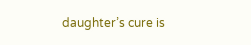daughter’s cure is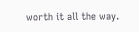worth it all the way.